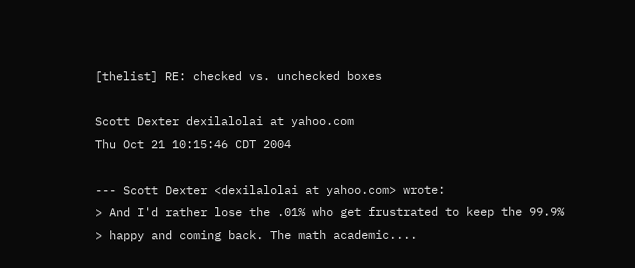[thelist] RE: checked vs. unchecked boxes

Scott Dexter dexilalolai at yahoo.com
Thu Oct 21 10:15:46 CDT 2004

--- Scott Dexter <dexilalolai at yahoo.com> wrote:
> And I'd rather lose the .01% who get frustrated to keep the 99.9%
> happy and coming back. The math academic....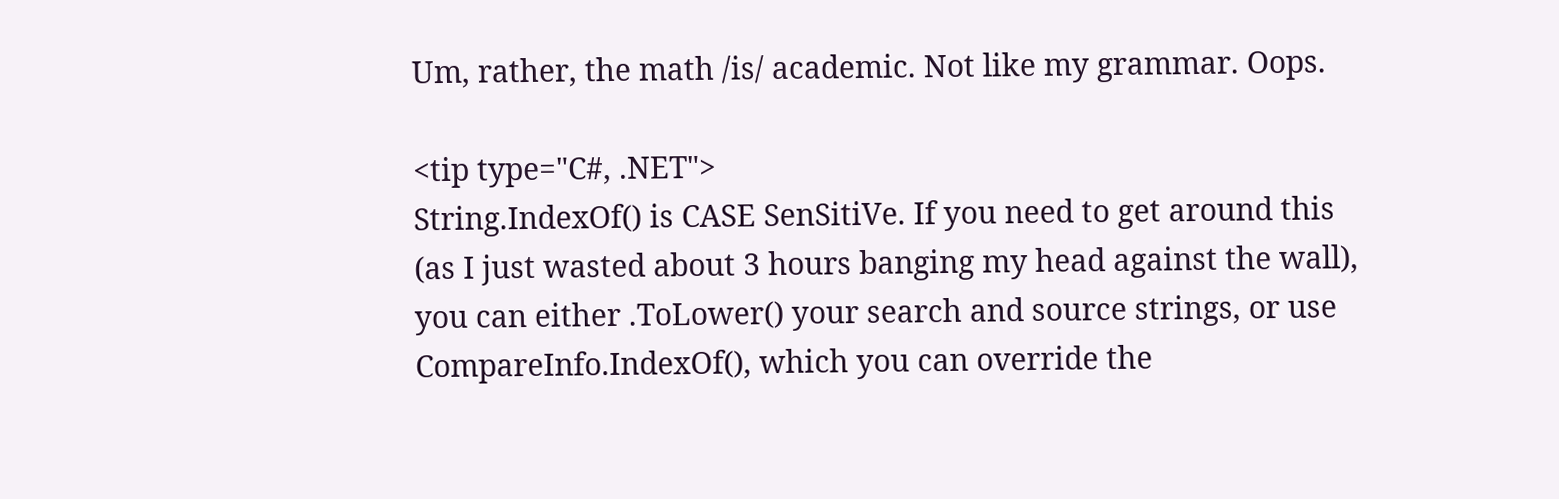Um, rather, the math /is/ academic. Not like my grammar. Oops.

<tip type="C#, .NET">
String.IndexOf() is CASE SenSitiVe. If you need to get around this
(as I just wasted about 3 hours banging my head against the wall),
you can either .ToLower() your search and source strings, or use
CompareInfo.IndexOf(), which you can override the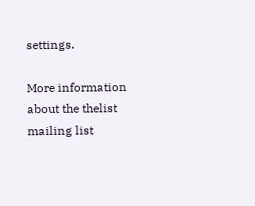settings.

More information about the thelist mailing list